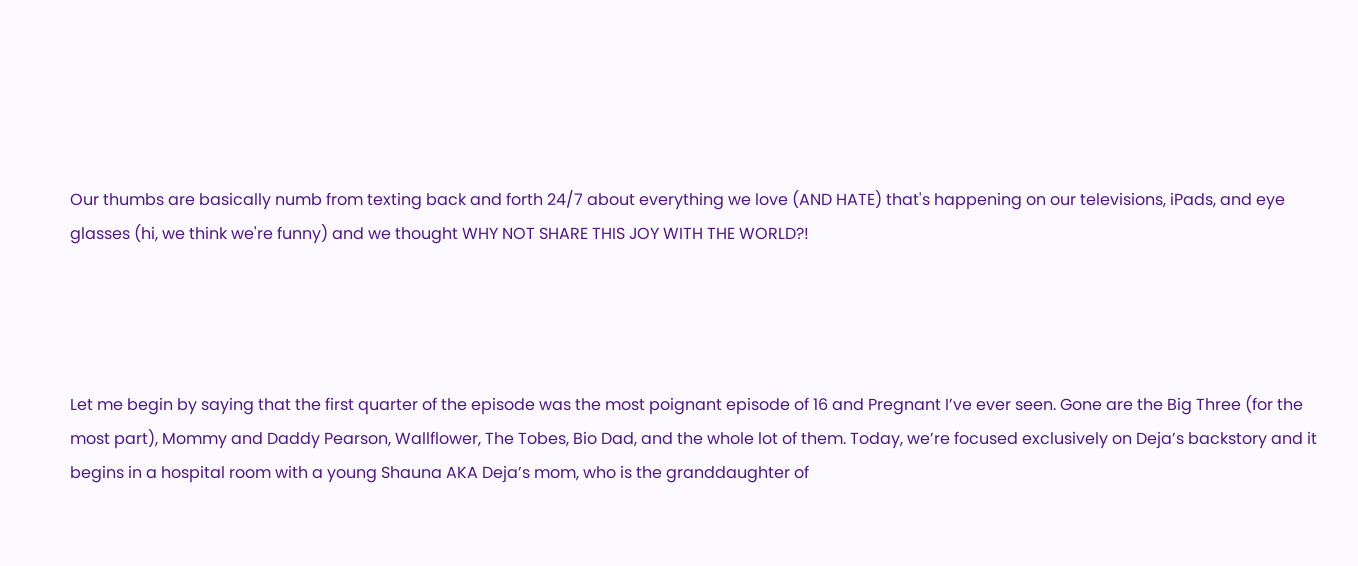Our thumbs are basically numb from texting back and forth 24/7 about everything we love (AND HATE) that's happening on our televisions, iPads, and eye glasses (hi, we think we're funny) and we thought WHY NOT SHARE THIS JOY WITH THE WORLD?!




Let me begin by saying that the first quarter of the episode was the most poignant episode of 16 and Pregnant I’ve ever seen. Gone are the Big Three (for the most part), Mommy and Daddy Pearson, Wallflower, The Tobes, Bio Dad, and the whole lot of them. Today, we’re focused exclusively on Deja’s backstory and it begins in a hospital room with a young Shauna AKA Deja’s mom, who is the granddaughter of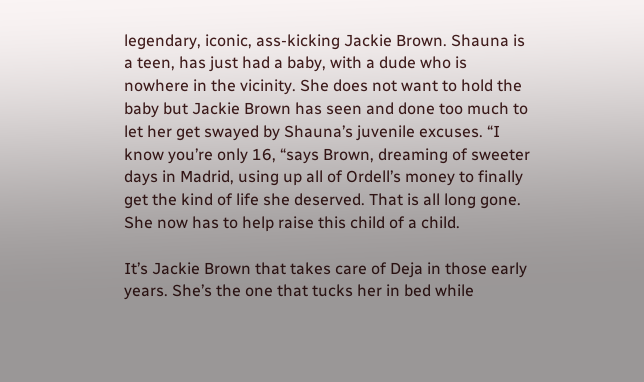legendary, iconic, ass-kicking Jackie Brown. Shauna is a teen, has just had a baby, with a dude who is nowhere in the vicinity. She does not want to hold the baby but Jackie Brown has seen and done too much to let her get swayed by Shauna’s juvenile excuses. “I know you’re only 16, “says Brown, dreaming of sweeter days in Madrid, using up all of Ordell’s money to finally get the kind of life she deserved. That is all long gone. She now has to help raise this child of a child.

It’s Jackie Brown that takes care of Deja in those early years. She’s the one that tucks her in bed while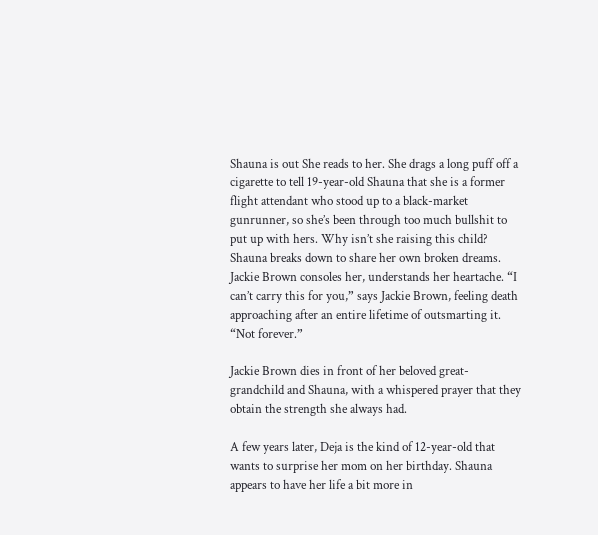Shauna is out She reads to her. She drags a long puff off a cigarette to tell 19-year-old Shauna that she is a former flight attendant who stood up to a black-market gunrunner, so she’s been through too much bullshit to put up with hers. Why isn’t she raising this child? Shauna breaks down to share her own broken dreams. Jackie Brown consoles her, understands her heartache. “I can’t carry this for you,” says Jackie Brown, feeling death approaching after an entire lifetime of outsmarting it. “Not forever.”

Jackie Brown dies in front of her beloved great-grandchild and Shauna, with a whispered prayer that they obtain the strength she always had.

A few years later, Deja is the kind of 12-year-old that wants to surprise her mom on her birthday. Shauna appears to have her life a bit more in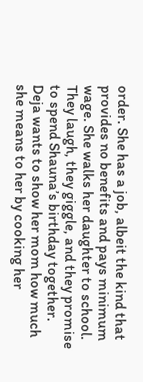order. She has a job, albeit the kind that provides no benefits and pays minimum wage. She walks her daughter to school. They laugh, they giggle, and they promise to spend Shauna’s birthday together.  Deja wants to show her mom how much she means to her by cooking her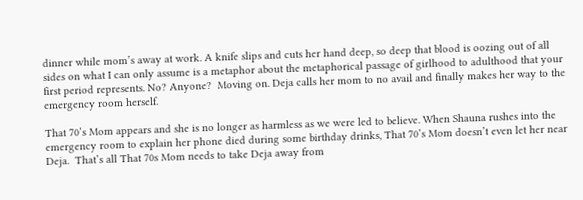dinner while mom’s away at work. A knife slips and cuts her hand deep, so deep that blood is oozing out of all sides on what I can only assume is a metaphor about the metaphorical passage of girlhood to adulthood that your first period represents. No? Anyone?  Moving on. Deja calls her mom to no avail and finally makes her way to the emergency room herself.

That 70’s Mom appears and she is no longer as harmless as we were led to believe. When Shauna rushes into the emergency room to explain her phone died during some birthday drinks, That 70’s Mom doesn’t even let her near Deja.  That’s all That 70s Mom needs to take Deja away from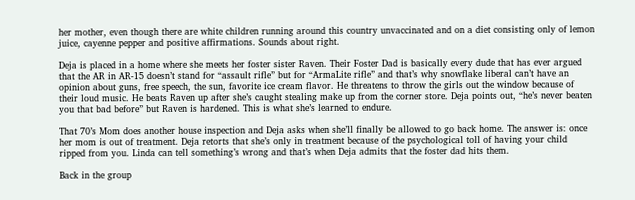her mother, even though there are white children running around this country unvaccinated and on a diet consisting only of lemon juice, cayenne pepper and positive affirmations. Sounds about right.

Deja is placed in a home where she meets her foster sister Raven. Their Foster Dad is basically every dude that has ever argued that the AR in AR-15 doesn’t stand for “assault rifle” but for “ArmaLite rifle” and that’s why snowflake liberal can’t have an opinion about guns, free speech, the sun, favorite ice cream flavor. He threatens to throw the girls out the window because of their loud music. He beats Raven up after she’s caught stealing make up from the corner store. Deja points out, “he’s never beaten you that bad before” but Raven is hardened. This is what she’s learned to endure.

That 70’s Mom does another house inspection and Deja asks when she’ll finally be allowed to go back home. The answer is: once her mom is out of treatment. Deja retorts that she’s only in treatment because of the psychological toll of having your child ripped from you. Linda can tell something’s wrong and that’s when Deja admits that the foster dad hits them.

Back in the group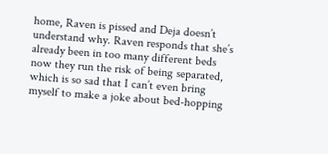home, Raven is pissed and Deja doesn’t understand why. Raven responds that she’s already been in too many different beds now they run the risk of being separated, which is so sad that I can’t even bring myself to make a joke about bed-hopping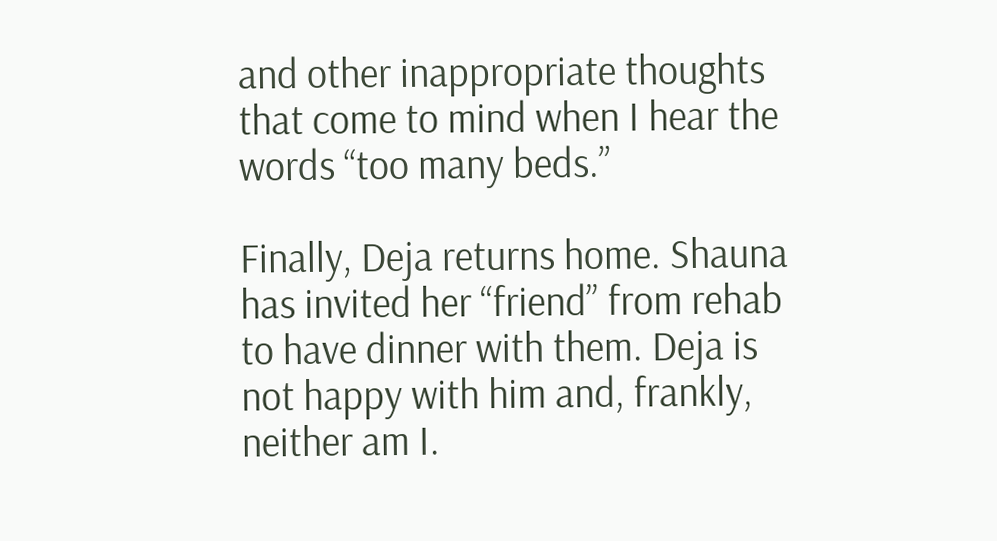and other inappropriate thoughts that come to mind when I hear the words “too many beds.”

Finally, Deja returns home. Shauna has invited her “friend” from rehab to have dinner with them. Deja is not happy with him and, frankly, neither am I.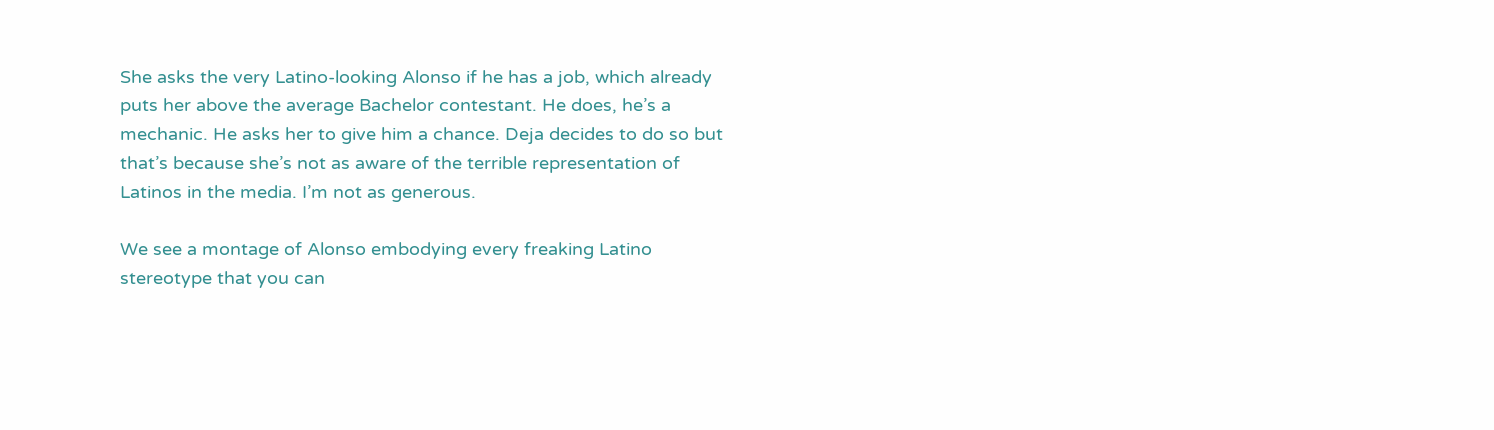She asks the very Latino-looking Alonso if he has a job, which already puts her above the average Bachelor contestant. He does, he’s a mechanic. He asks her to give him a chance. Deja decides to do so but that’s because she’s not as aware of the terrible representation of Latinos in the media. I’m not as generous.

We see a montage of Alonso embodying every freaking Latino stereotype that you can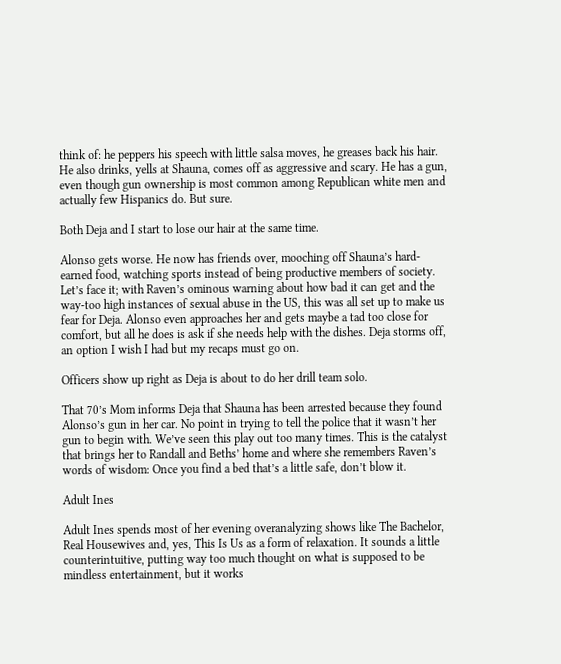think of: he peppers his speech with little salsa moves, he greases back his hair. He also drinks, yells at Shauna, comes off as aggressive and scary. He has a gun, even though gun ownership is most common among Republican white men and actually few Hispanics do. But sure.

Both Deja and I start to lose our hair at the same time.

Alonso gets worse. He now has friends over, mooching off Shauna’s hard-earned food, watching sports instead of being productive members of society. Let’s face it; with Raven’s ominous warning about how bad it can get and the way-too high instances of sexual abuse in the US, this was all set up to make us fear for Deja. Alonso even approaches her and gets maybe a tad too close for comfort, but all he does is ask if she needs help with the dishes. Deja storms off, an option I wish I had but my recaps must go on.

Officers show up right as Deja is about to do her drill team solo.

That 70’s Mom informs Deja that Shauna has been arrested because they found Alonso’s gun in her car. No point in trying to tell the police that it wasn’t her gun to begin with. We’ve seen this play out too many times. This is the catalyst that brings her to Randall and Beths’ home and where she remembers Raven’s words of wisdom: Once you find a bed that’s a little safe, don’t blow it.

Adult Ines

Adult Ines spends most of her evening overanalyzing shows like The Bachelor, Real Housewives and, yes, This Is Us as a form of relaxation. It sounds a little counterintuitive, putting way too much thought on what is supposed to be mindless entertainment, but it works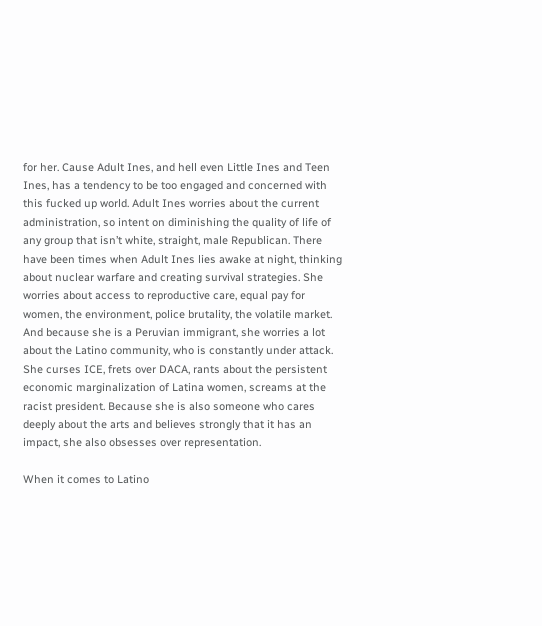for her. Cause Adult Ines, and hell even Little Ines and Teen Ines, has a tendency to be too engaged and concerned with this fucked up world. Adult Ines worries about the current administration, so intent on diminishing the quality of life of any group that isn’t white, straight, male Republican. There have been times when Adult Ines lies awake at night, thinking about nuclear warfare and creating survival strategies. She worries about access to reproductive care, equal pay for women, the environment, police brutality, the volatile market. And because she is a Peruvian immigrant, she worries a lot about the Latino community, who is constantly under attack. She curses ICE, frets over DACA, rants about the persistent economic marginalization of Latina women, screams at the racist president. Because she is also someone who cares deeply about the arts and believes strongly that it has an impact, she also obsesses over representation.

When it comes to Latino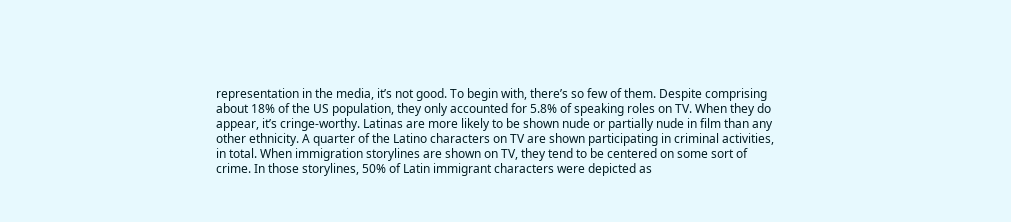representation in the media, it’s not good. To begin with, there’s so few of them. Despite comprising about 18% of the US population, they only accounted for 5.8% of speaking roles on TV. When they do appear, it’s cringe-worthy. Latinas are more likely to be shown nude or partially nude in film than any other ethnicity. A quarter of the Latino characters on TV are shown participating in criminal activities, in total. When immigration storylines are shown on TV, they tend to be centered on some sort of crime. In those storylines, 50% of Latin immigrant characters were depicted as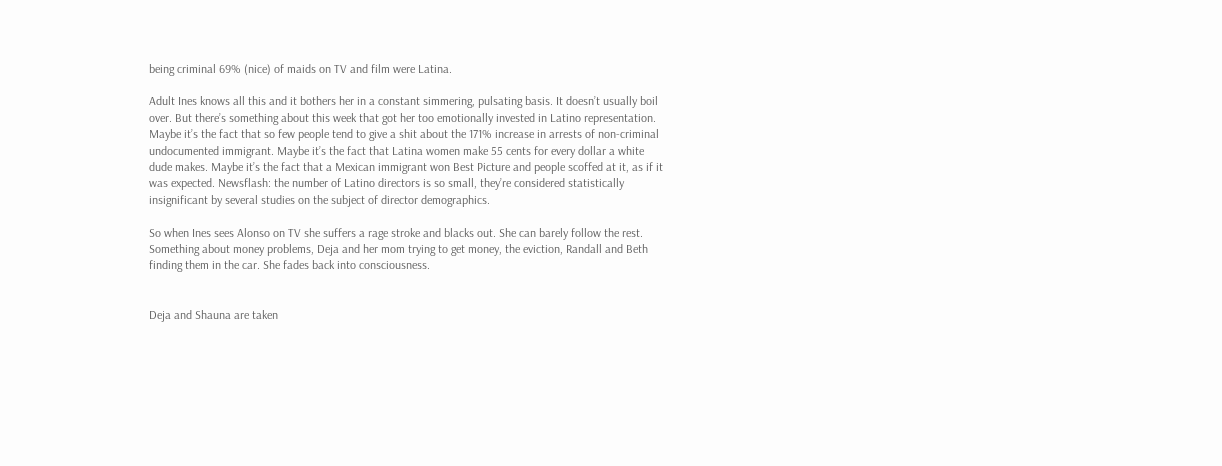being criminal 69% (nice) of maids on TV and film were Latina.

Adult Ines knows all this and it bothers her in a constant simmering, pulsating basis. It doesn’t usually boil over. But there’s something about this week that got her too emotionally invested in Latino representation. Maybe it’s the fact that so few people tend to give a shit about the 171% increase in arrests of non-criminal undocumented immigrant. Maybe it’s the fact that Latina women make 55 cents for every dollar a white dude makes. Maybe it’s the fact that a Mexican immigrant won Best Picture and people scoffed at it, as if it was expected. Newsflash: the number of Latino directors is so small, they’re considered statistically insignificant by several studies on the subject of director demographics.

So when Ines sees Alonso on TV she suffers a rage stroke and blacks out. She can barely follow the rest. Something about money problems, Deja and her mom trying to get money, the eviction, Randall and Beth finding them in the car. She fades back into consciousness.


Deja and Shauna are taken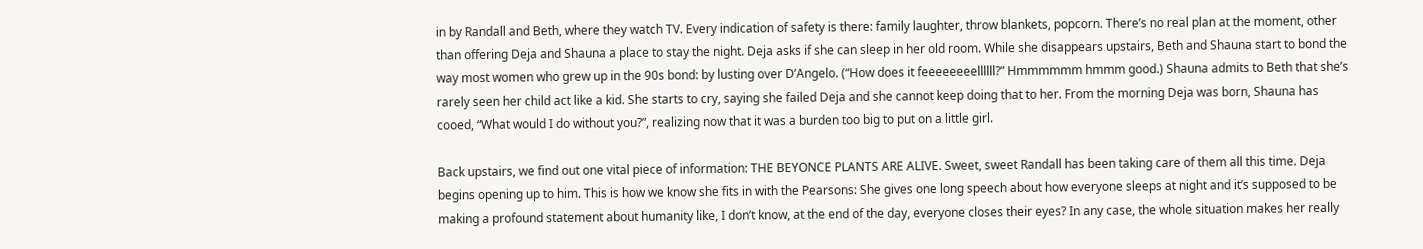in by Randall and Beth, where they watch TV. Every indication of safety is there: family laughter, throw blankets, popcorn. There’s no real plan at the moment, other than offering Deja and Shauna a place to stay the night. Deja asks if she can sleep in her old room. While she disappears upstairs, Beth and Shauna start to bond the way most women who grew up in the 90s bond: by lusting over D’Angelo. (“How does it feeeeeeeellllll?” Hmmmmmm hmmm good.) Shauna admits to Beth that she’s rarely seen her child act like a kid. She starts to cry, saying she failed Deja and she cannot keep doing that to her. From the morning Deja was born, Shauna has cooed, “What would I do without you?”, realizing now that it was a burden too big to put on a little girl.

Back upstairs, we find out one vital piece of information: THE BEYONCE PLANTS ARE ALIVE. Sweet, sweet Randall has been taking care of them all this time. Deja begins opening up to him. This is how we know she fits in with the Pearsons: She gives one long speech about how everyone sleeps at night and it’s supposed to be making a profound statement about humanity like, I don’t know, at the end of the day, everyone closes their eyes? In any case, the whole situation makes her really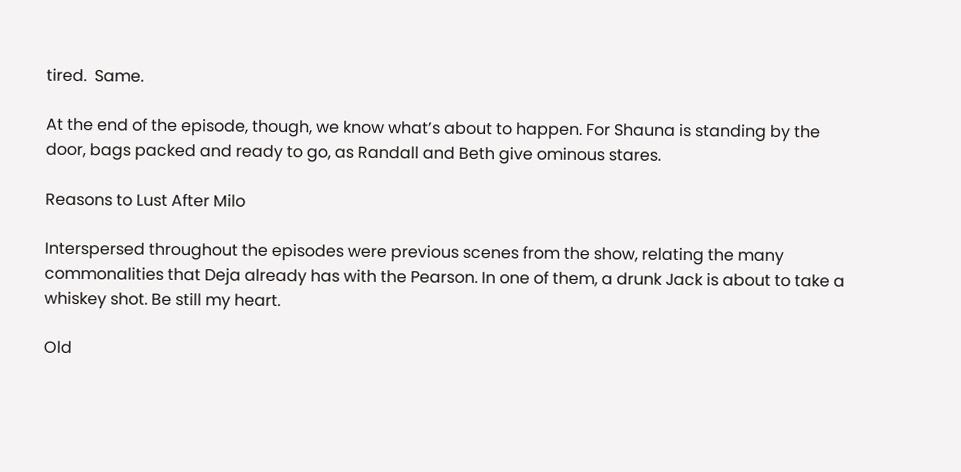tired.  Same.

At the end of the episode, though, we know what’s about to happen. For Shauna is standing by the door, bags packed and ready to go, as Randall and Beth give ominous stares.

Reasons to Lust After Milo

Interspersed throughout the episodes were previous scenes from the show, relating the many commonalities that Deja already has with the Pearson. In one of them, a drunk Jack is about to take a whiskey shot. Be still my heart.

Old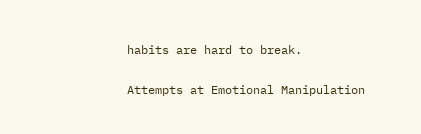habits are hard to break.

Attempts at Emotional Manipulation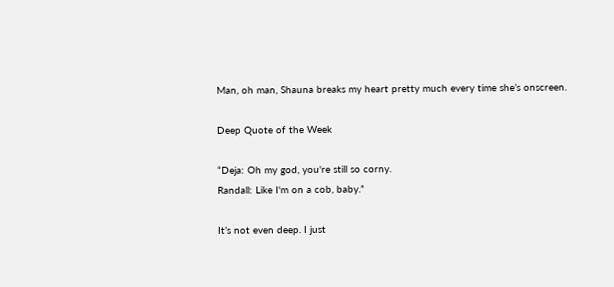Man, oh man, Shauna breaks my heart pretty much every time she’s onscreen.

Deep Quote of the Week

“Deja: Oh my god, you're still so corny.
Randall: Like I'm on a cob, baby.”

It’s not even deep. I just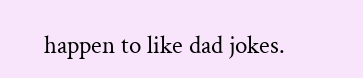happen to like dad jokes.